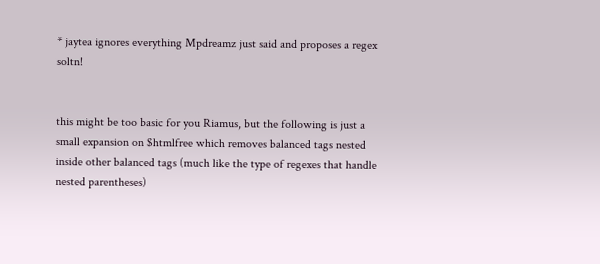* jaytea ignores everything Mpdreamz just said and proposes a regex soltn!


this might be too basic for you Riamus, but the following is just a small expansion on $htmlfree which removes balanced tags nested inside other balanced tags (much like the type of regexes that handle nested parentheses)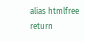alias htmlfree return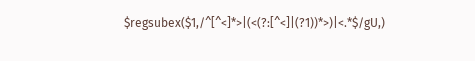$regsubex($1,/^[^<]*>|(<(?:[^<]|(?1))*>)|<.*$/gU,)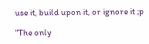use it, build upon it, or ignore it ;p

"The only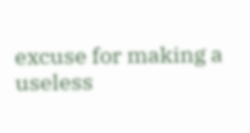excuse for making a useless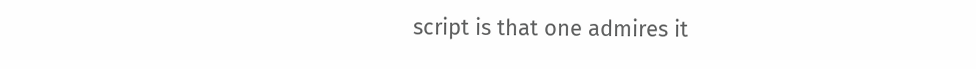script is that one admires it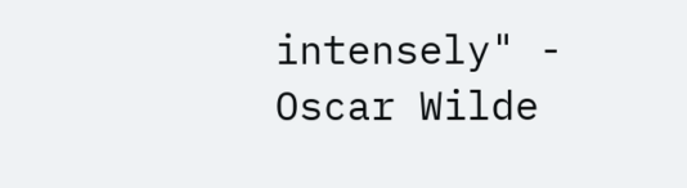intensely" - Oscar Wilde